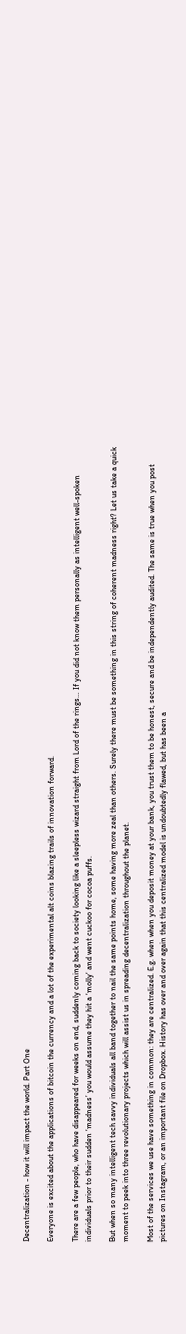Decentralization - how it will impact the world. Part One

Everyone is excited about the applications of bitcoin the currency and a lot of the experimental alt coins blazing trails of innovation forward.

There are a few people, who have disappeared for weeks on end, suddenly coming back to society looking like a sleepless wizard straight from Lord of the rings… If you did not know them personally as intelligent well-spoken individuals prior to their sudden ‘madness’ you would assume they hit a ‘molly‘ and went cuckoo for cocoa puffs.

But when so many intelligent tech savvy individuals all band together to nail the same points home, some having more zeal than others. Surely there must be something in this string of coherent madness right? Let us take a quick moment to peek into three revolutionary projects which will assist us in spreading decentralization throughout the planet.

Most of the services we use have something in common: they are centralized. E.g. when when you deposit money at your bank, you trust them to be honest, secure and be independently audited. The same is true when you post pictures on Instagram, or an important file on Dropbox. History has over and over again that this centralized model is undoubtedly flawed, but has been a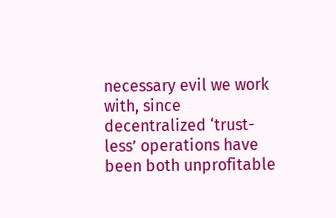necessary evil we work with, since decentralized ‘trust-less’ operations have been both unprofitable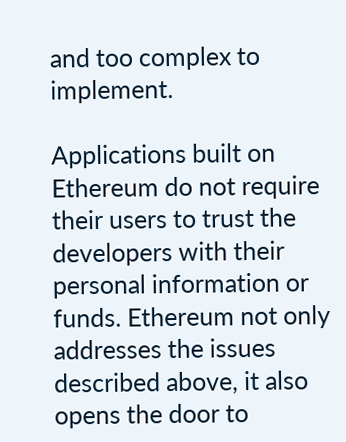and too complex to implement.

Applications built on Ethereum do not require their users to trust the developers with their personal information or funds. Ethereum not only addresses the issues described above, it also opens the door to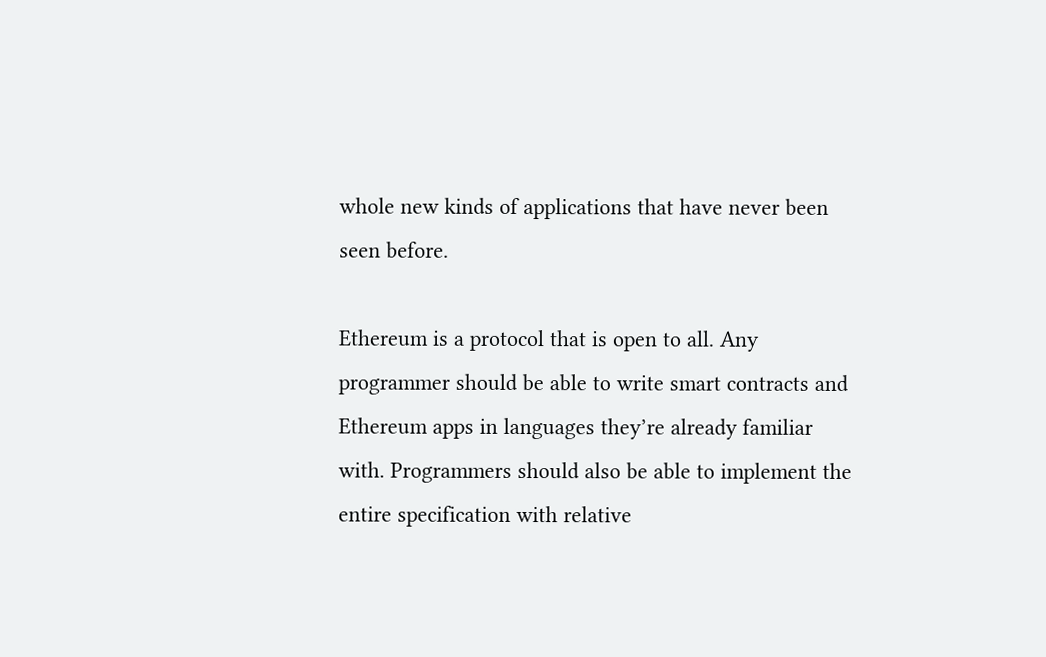whole new kinds of applications that have never been seen before.

Ethereum is a protocol that is open to all. Any programmer should be able to write smart contracts and Ethereum apps in languages they’re already familiar with. Programmers should also be able to implement the entire specification with relative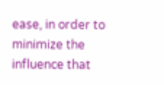ease, in order to minimize the influence that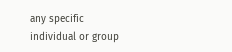any specific individual or group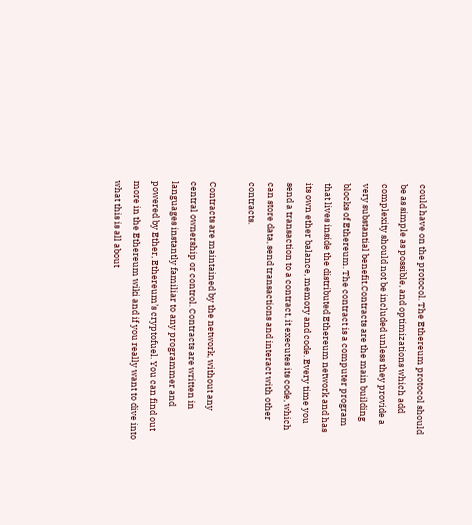could have on the protocol. The Ethereum protocol should be as simple as possible, and optimizations which add complexity should not be included unless they provide a very substantial benefit.Contracts are the main building blocks of Ethereum. The contract is a computer program that lives inside the distributed Ethereum network and has its own ether balance, memory and code. Every time you send a transaction to a contract, it executes its code, which can store data, send transactions and interact with other contracts.

Contracts are maintained by the network, without any central ownership or control. Contracts are written in languages instantly familiar to any programmer and powered by Ether, Ethereum’s cryptofuel. You can find out more in the Ethereum wiki and if you really want to dive into what this is all about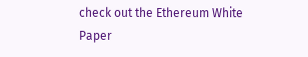check out the Ethereum White Paper